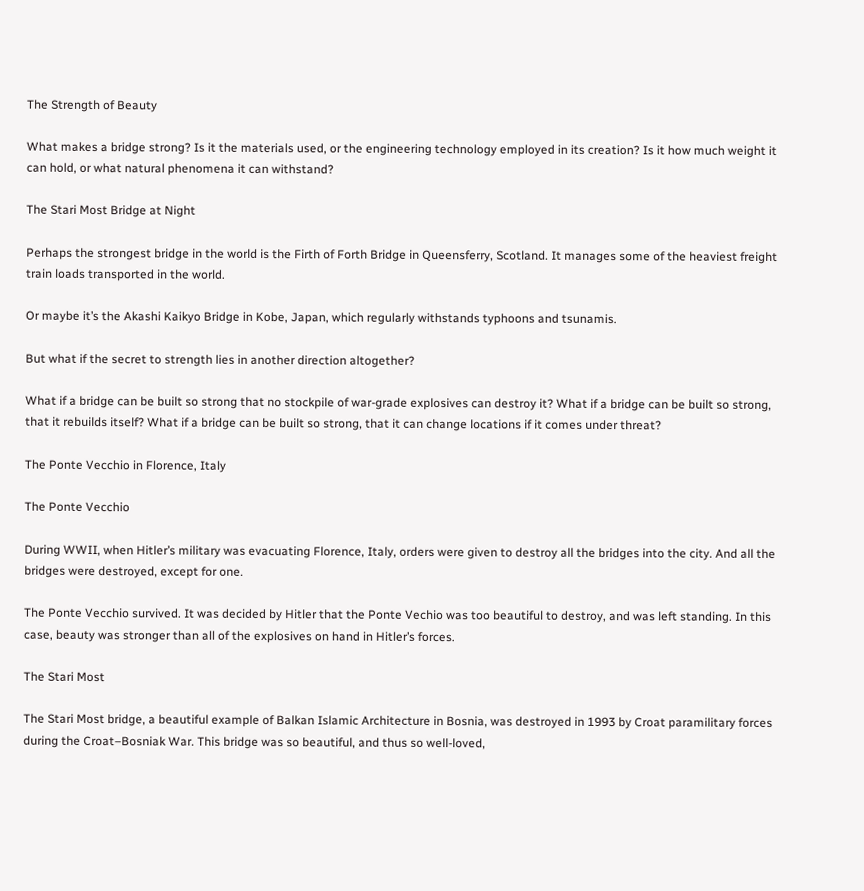The Strength of Beauty

What makes a bridge strong? Is it the materials used, or the engineering technology employed in its creation? Is it how much weight it can hold, or what natural phenomena it can withstand?

The Stari Most Bridge at Night

Perhaps the strongest bridge in the world is the Firth of Forth Bridge in Queensferry, Scotland. It manages some of the heaviest freight train loads transported in the world.

Or maybe it’s the Akashi Kaikyo Bridge in Kobe, Japan, which regularly withstands typhoons and tsunamis.

But what if the secret to strength lies in another direction altogether?

What if a bridge can be built so strong that no stockpile of war-grade explosives can destroy it? What if a bridge can be built so strong, that it rebuilds itself? What if a bridge can be built so strong, that it can change locations if it comes under threat?

The Ponte Vecchio in Florence, Italy

The Ponte Vecchio

During WWII, when Hitler’s military was evacuating Florence, Italy, orders were given to destroy all the bridges into the city. And all the bridges were destroyed, except for one.

The Ponte Vecchio survived. It was decided by Hitler that the Ponte Vechio was too beautiful to destroy, and was left standing. In this case, beauty was stronger than all of the explosives on hand in Hitler’s forces.

The Stari Most

The Stari Most bridge, a beautiful example of Balkan Islamic Architecture in Bosnia, was destroyed in 1993 by Croat paramilitary forces during the Croat–Bosniak War. This bridge was so beautiful, and thus so well-loved,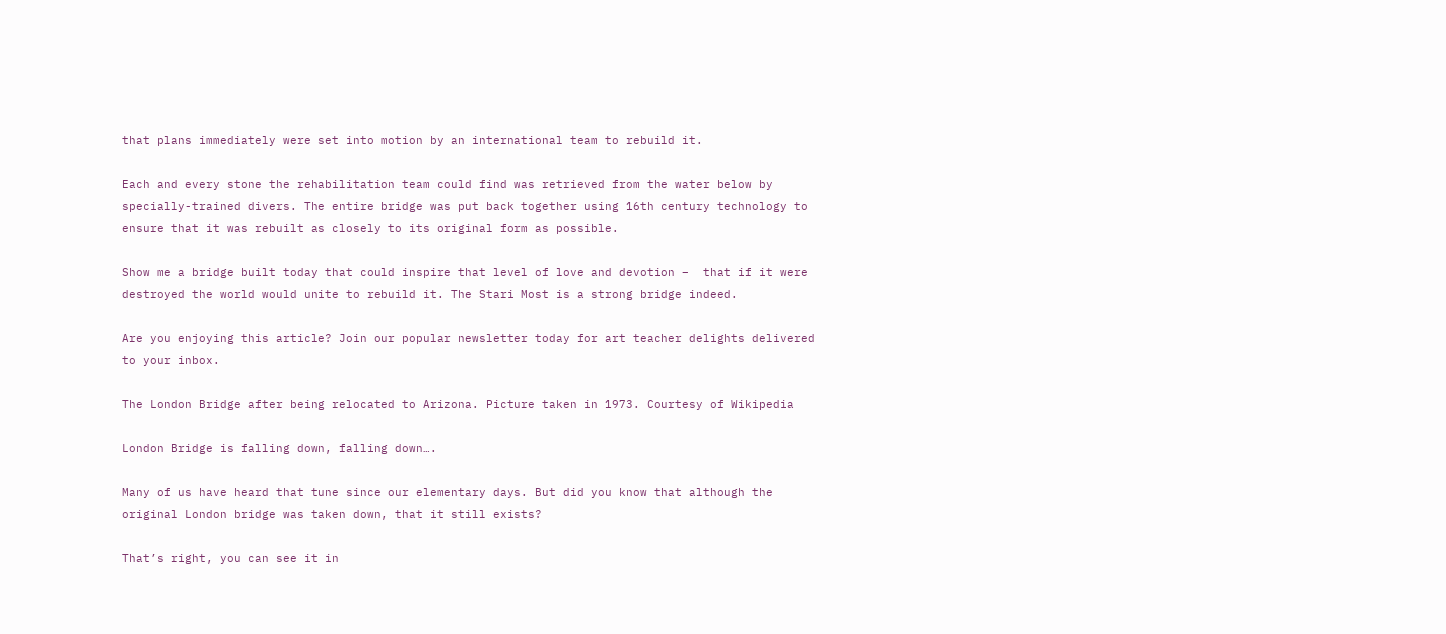that plans immediately were set into motion by an international team to rebuild it.

Each and every stone the rehabilitation team could find was retrieved from the water below by specially-trained divers. The entire bridge was put back together using 16th century technology to ensure that it was rebuilt as closely to its original form as possible.

Show me a bridge built today that could inspire that level of love and devotion –  that if it were destroyed the world would unite to rebuild it. The Stari Most is a strong bridge indeed.

Are you enjoying this article? Join our popular newsletter today for art teacher delights delivered to your inbox.

The London Bridge after being relocated to Arizona. Picture taken in 1973. Courtesy of Wikipedia

London Bridge is falling down, falling down….

Many of us have heard that tune since our elementary days. But did you know that although the original London bridge was taken down, that it still exists?

That’s right, you can see it in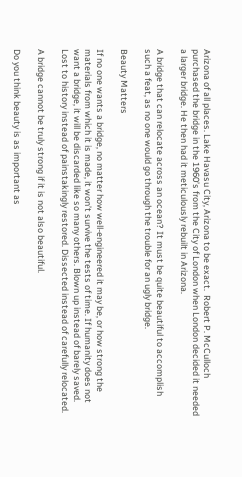Arizona of all places. Lake Havasu City, Arizona to be exact.  Robert P. McCulloch purchased the bridge in the 1960’s from the City of London when London decided it needed a larger bridge. He then had it meticulously rebuilt in Arizona.

A bridge that can relocate across an ocean? It must be quite beautiful to accomplish such a feat, as no one would go through the trouble for an ugly bridge.

Beauty Matters

If no one wants a bridge, no matter how well-engineered it may be, or how strong the materials from which it is made, it won’t survive the tests of time. If humanity does not want a bridge, it will be discarded like so many others. Blown up instead of barely saved.  Lost to history instead of painstakingly restored. Dissected instead of carefully relocated.

A bridge cannot be truly strong if it is not also beautiful.

Do you think beauty is as important as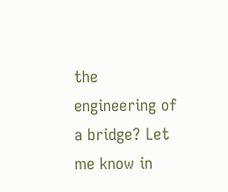the engineering of a bridge? Let me know in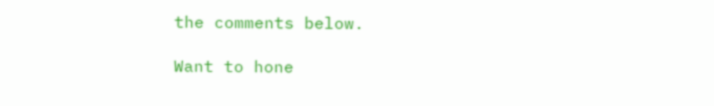the comments below.

Want to hone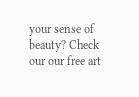your sense of beauty? Check our our free art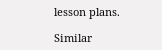lesson plans.

Similar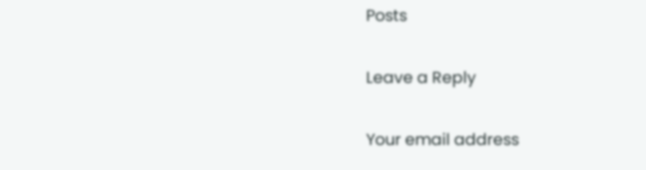Posts

Leave a Reply

Your email address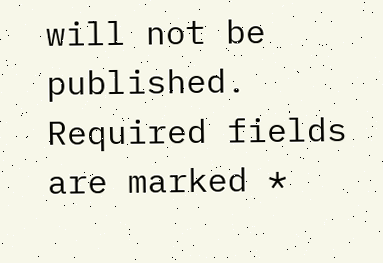will not be published. Required fields are marked *